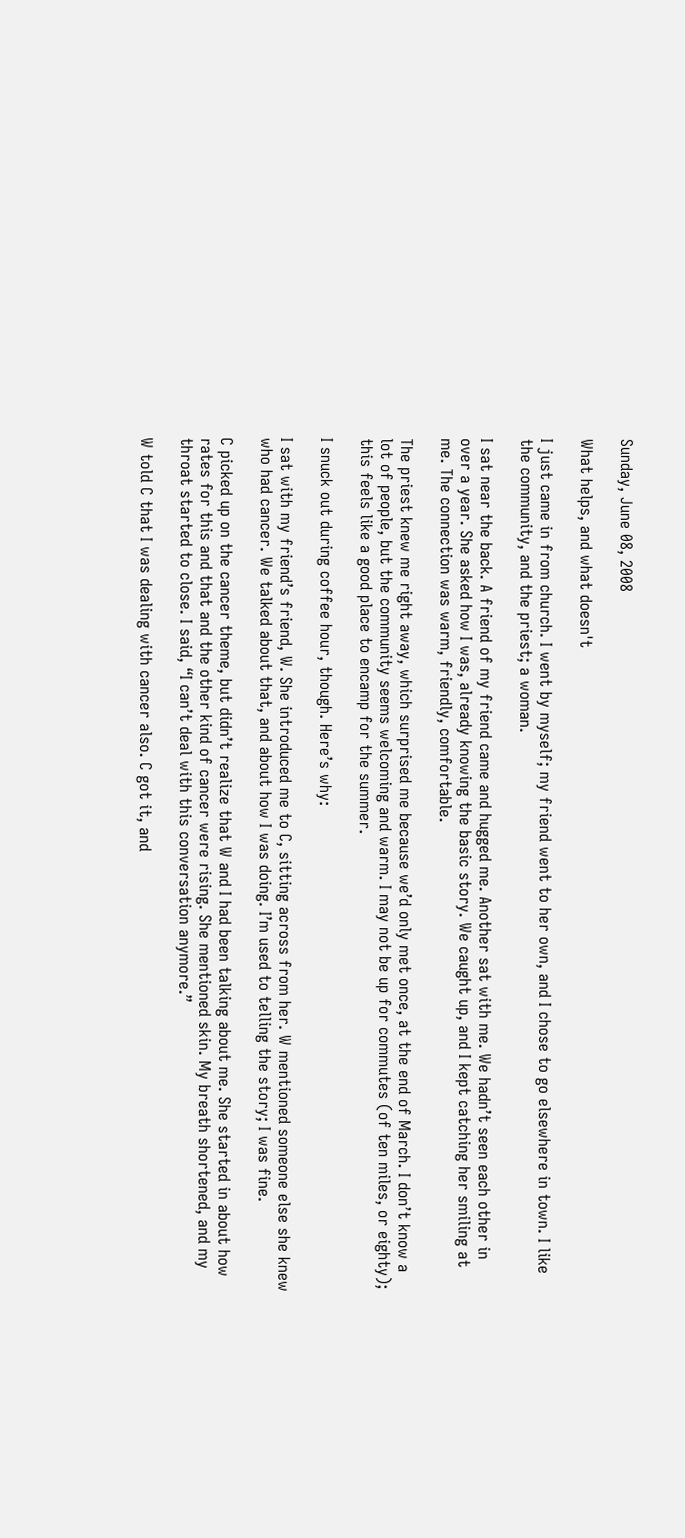Sunday, June 08, 2008

What helps, and what doesn't

I just came in from church. I went by myself; my friend went to her own, and I chose to go elsewhere in town. I like the community, and the priest; a woman.

I sat near the back. A friend of my friend came and hugged me. Another sat with me. We hadn’t seen each other in over a year. She asked how I was, already knowing the basic story. We caught up, and I kept catching her smiling at me. The connection was warm, friendly, comfortable.

The priest knew me right away, which surprised me because we’d only met once, at the end of March. I don’t know a lot of people, but the community seems welcoming and warm. I may not be up for commutes (of ten miles, or eighty); this feels like a good place to encamp for the summer.

I snuck out during coffee hour, though. Here’s why:

I sat with my friend’s friend, W. She introduced me to C, sitting across from her. W mentioned someone else she knew who had cancer. We talked about that, and about how I was doing. I’m used to telling the story; I was fine.

C picked up on the cancer theme, but didn’t realize that W and I had been talking about me. She started in about how rates for this and that and the other kind of cancer were rising. She mentioned skin. My breath shortened, and my throat started to close. I said, “I can’t deal with this conversation anymore.”

W told C that I was dealing with cancer also. C got it, and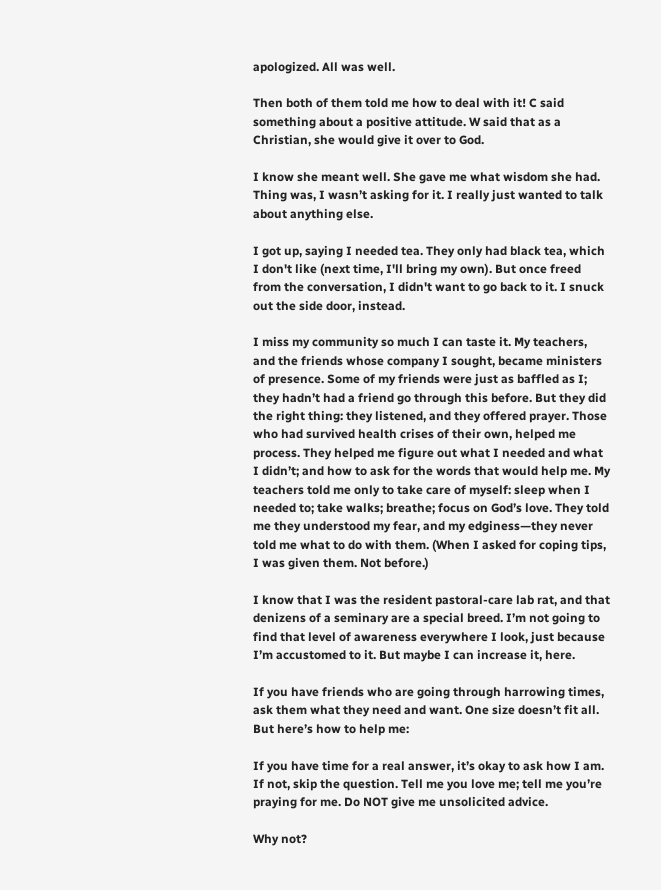apologized. All was well.

Then both of them told me how to deal with it! C said something about a positive attitude. W said that as a Christian, she would give it over to God.

I know she meant well. She gave me what wisdom she had. Thing was, I wasn’t asking for it. I really just wanted to talk about anything else.

I got up, saying I needed tea. They only had black tea, which I don't like (next time, I'll bring my own). But once freed from the conversation, I didn't want to go back to it. I snuck out the side door, instead.

I miss my community so much I can taste it. My teachers, and the friends whose company I sought, became ministers of presence. Some of my friends were just as baffled as I; they hadn’t had a friend go through this before. But they did the right thing: they listened, and they offered prayer. Those who had survived health crises of their own, helped me process. They helped me figure out what I needed and what I didn’t; and how to ask for the words that would help me. My teachers told me only to take care of myself: sleep when I needed to; take walks; breathe; focus on God’s love. They told me they understood my fear, and my edginess—they never told me what to do with them. (When I asked for coping tips, I was given them. Not before.)

I know that I was the resident pastoral-care lab rat, and that denizens of a seminary are a special breed. I’m not going to find that level of awareness everywhere I look, just because I’m accustomed to it. But maybe I can increase it, here.

If you have friends who are going through harrowing times, ask them what they need and want. One size doesn’t fit all. But here’s how to help me:

If you have time for a real answer, it’s okay to ask how I am. If not, skip the question. Tell me you love me; tell me you’re praying for me. Do NOT give me unsolicited advice.

Why not?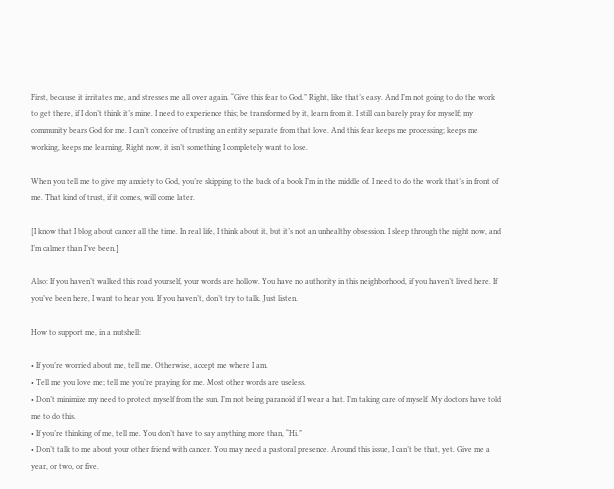First, because it irritates me, and stresses me all over again. “Give this fear to God.” Right, like that’s easy. And I’m not going to do the work to get there, if I don’t think it’s mine. I need to experience this; be transformed by it, learn from it. I still can barely pray for myself; my community bears God for me. I can’t conceive of trusting an entity separate from that love. And this fear keeps me processing; keeps me working, keeps me learning. Right now, it isn’t something I completely want to lose.

When you tell me to give my anxiety to God, you’re skipping to the back of a book I’m in the middle of. I need to do the work that’s in front of me. That kind of trust, if it comes, will come later.

[I know that I blog about cancer all the time. In real life, I think about it, but it’s not an unhealthy obsession. I sleep through the night now, and I’m calmer than I’ve been.]

Also: If you haven’t walked this road yourself, your words are hollow. You have no authority in this neighborhood, if you haven’t lived here. If you’ve been here, I want to hear you. If you haven’t, don’t try to talk. Just listen.

How to support me, in a nutshell:

• If you’re worried about me, tell me. Otherwise, accept me where I am.
• Tell me you love me; tell me you’re praying for me. Most other words are useless.
• Don’t minimize my need to protect myself from the sun. I’m not being paranoid if I wear a hat. I’m taking care of myself. My doctors have told me to do this.
• If you’re thinking of me, tell me. You don’t have to say anything more than, “Hi.”
• Don’t talk to me about your other friend with cancer. You may need a pastoral presence. Around this issue, I can’t be that, yet. Give me a year, or two, or five.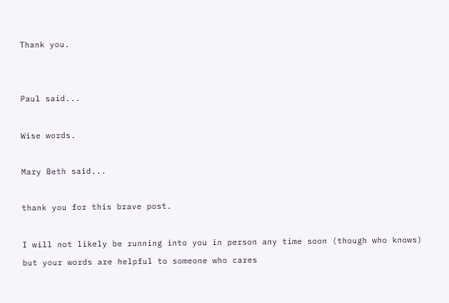Thank you.


Paul said...

Wise words.

Mary Beth said...

thank you for this brave post.

I will not likely be running into you in person any time soon (though who knows) but your words are helpful to someone who cares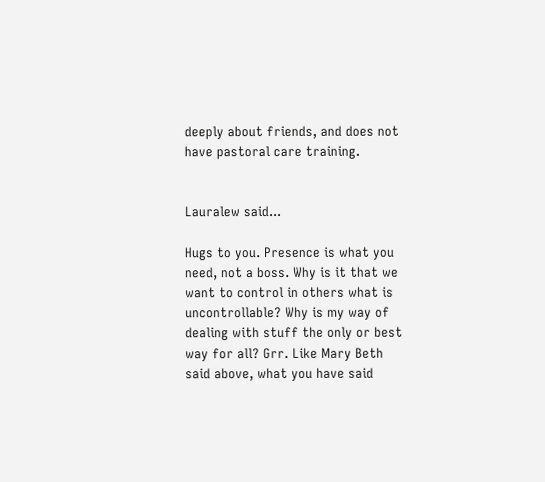deeply about friends, and does not have pastoral care training.


Lauralew said...

Hugs to you. Presence is what you need, not a boss. Why is it that we want to control in others what is uncontrollable? Why is my way of dealing with stuff the only or best way for all? Grr. Like Mary Beth said above, what you have said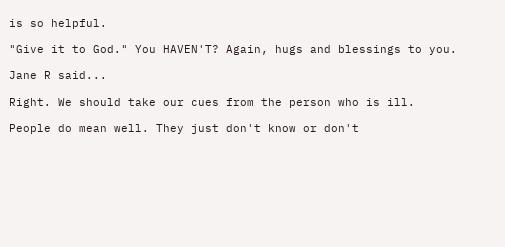is so helpful.

"Give it to God." You HAVEN'T? Again, hugs and blessings to you.

Jane R said...

Right. We should take our cues from the person who is ill.

People do mean well. They just don't know or don't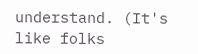understand. (It's like folks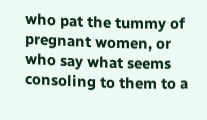who pat the tummy of pregnant women, or who say what seems consoling to them to a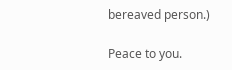bereaved person.)

Peace to you.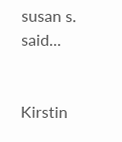susan s. said...


Kirstin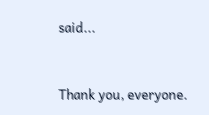said...


Thank you, everyone.